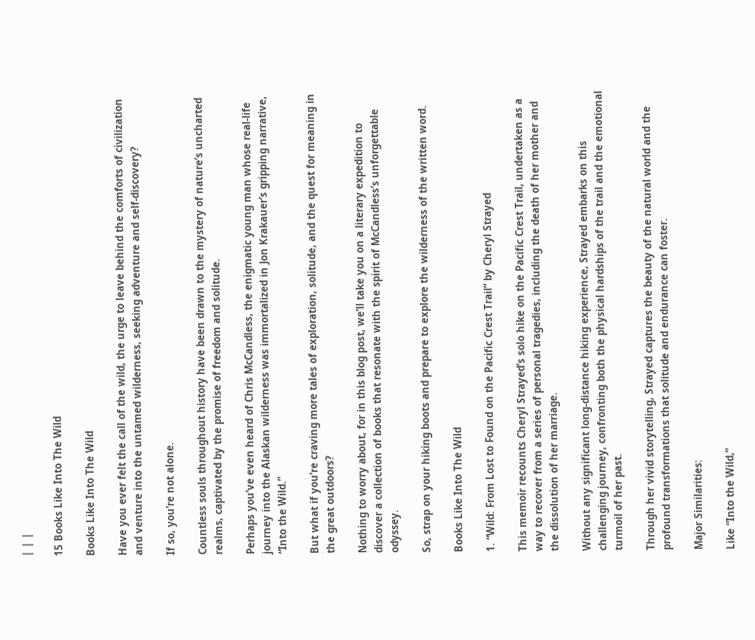| | |

15 Books Like Into The Wild

Books Like Into The Wild

Have you ever felt the call of the wild, the urge to leave behind the comforts of civilization and venture into the untamed wilderness, seeking adventure and self-discovery?

If so, you’re not alone.

Countless souls throughout history have been drawn to the mystery of nature’s uncharted realms, captivated by the promise of freedom and solitude.

Perhaps you’ve even heard of Chris McCandless, the enigmatic young man whose real-life journey into the Alaskan wilderness was immortalized in Jon Krakauer’s gripping narrative, “Into the Wild.”

But what if you’re craving more tales of exploration, solitude, and the quest for meaning in the great outdoors?

Nothing to worry about, for in this blog post, we’ll take you on a literary expedition to discover a collection of books that resonate with the spirit of McCandless’s unforgettable odyssey.

So, strap on your hiking boots and prepare to explore the wilderness of the written word.

Books Like Into The Wild

1. “Wild: From Lost to Found on the Pacific Crest Trail” by Cheryl Strayed

This memoir recounts Cheryl Strayed’s solo hike on the Pacific Crest Trail, undertaken as a way to recover from a series of personal tragedies, including the death of her mother and the dissolution of her marriage.

Without any significant long-distance hiking experience, Strayed embarks on this challenging journey, confronting both the physical hardships of the trail and the emotional turmoil of her past.

Through her vivid storytelling, Strayed captures the beauty of the natural world and the profound transformations that solitude and endurance can foster.

Major Similarities:

Like “Into the Wild,”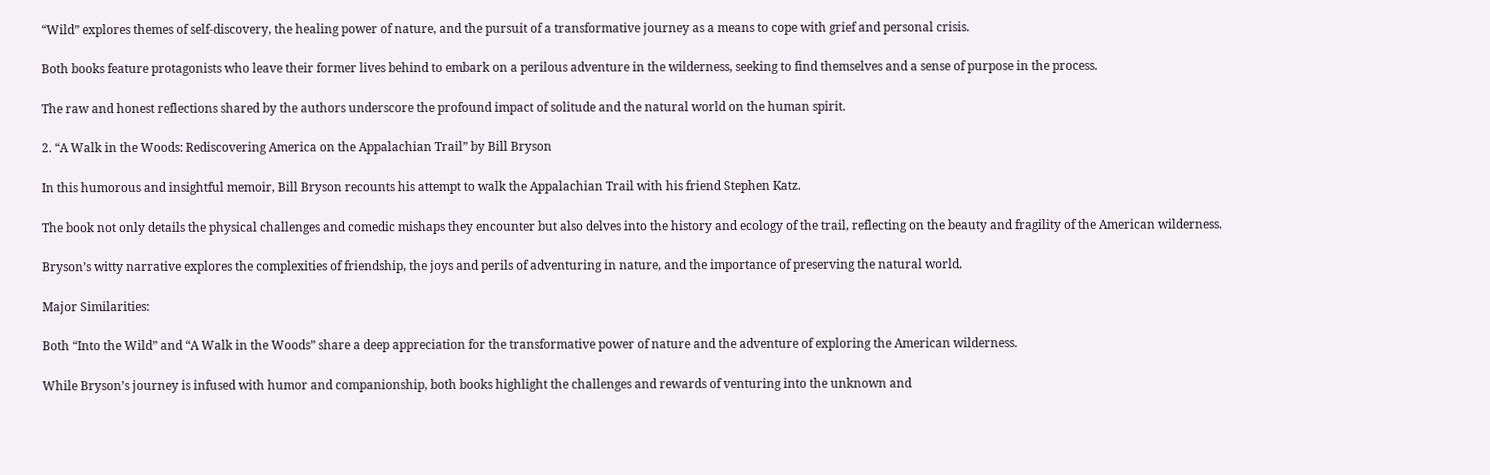“Wild” explores themes of self-discovery, the healing power of nature, and the pursuit of a transformative journey as a means to cope with grief and personal crisis.

Both books feature protagonists who leave their former lives behind to embark on a perilous adventure in the wilderness, seeking to find themselves and a sense of purpose in the process.

The raw and honest reflections shared by the authors underscore the profound impact of solitude and the natural world on the human spirit.

2. “A Walk in the Woods: Rediscovering America on the Appalachian Trail” by Bill Bryson

In this humorous and insightful memoir, Bill Bryson recounts his attempt to walk the Appalachian Trail with his friend Stephen Katz.

The book not only details the physical challenges and comedic mishaps they encounter but also delves into the history and ecology of the trail, reflecting on the beauty and fragility of the American wilderness.

Bryson’s witty narrative explores the complexities of friendship, the joys and perils of adventuring in nature, and the importance of preserving the natural world.

Major Similarities:

Both “Into the Wild” and “A Walk in the Woods” share a deep appreciation for the transformative power of nature and the adventure of exploring the American wilderness.

While Bryson’s journey is infused with humor and companionship, both books highlight the challenges and rewards of venturing into the unknown and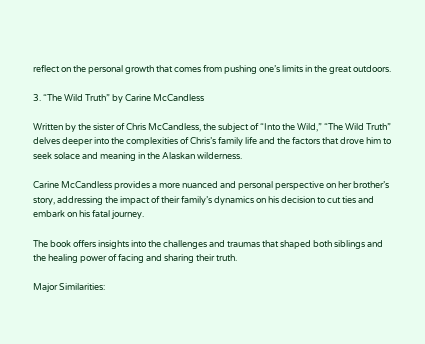reflect on the personal growth that comes from pushing one’s limits in the great outdoors.

3. “The Wild Truth” by Carine McCandless

Written by the sister of Chris McCandless, the subject of “Into the Wild,” “The Wild Truth” delves deeper into the complexities of Chris’s family life and the factors that drove him to seek solace and meaning in the Alaskan wilderness.

Carine McCandless provides a more nuanced and personal perspective on her brother’s story, addressing the impact of their family’s dynamics on his decision to cut ties and embark on his fatal journey.

The book offers insights into the challenges and traumas that shaped both siblings and the healing power of facing and sharing their truth.

Major Similarities: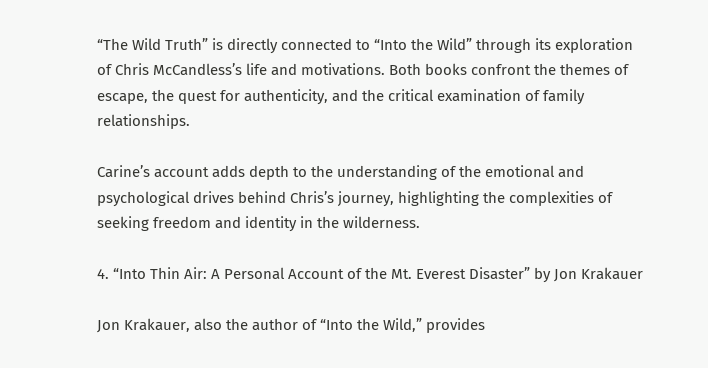“The Wild Truth” is directly connected to “Into the Wild” through its exploration of Chris McCandless’s life and motivations. Both books confront the themes of escape, the quest for authenticity, and the critical examination of family relationships.

Carine’s account adds depth to the understanding of the emotional and psychological drives behind Chris’s journey, highlighting the complexities of seeking freedom and identity in the wilderness.

4. “Into Thin Air: A Personal Account of the Mt. Everest Disaster” by Jon Krakauer

Jon Krakauer, also the author of “Into the Wild,” provides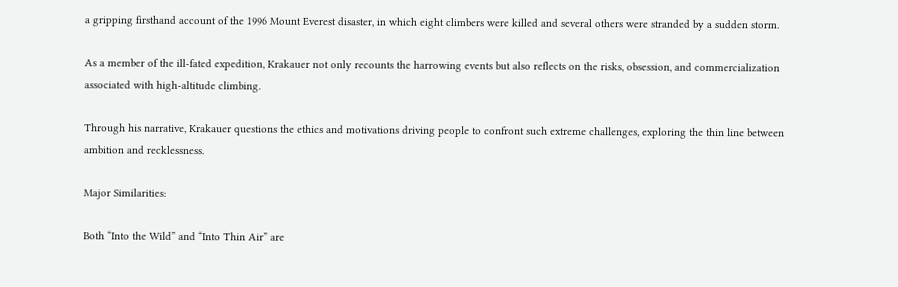a gripping firsthand account of the 1996 Mount Everest disaster, in which eight climbers were killed and several others were stranded by a sudden storm.

As a member of the ill-fated expedition, Krakauer not only recounts the harrowing events but also reflects on the risks, obsession, and commercialization associated with high-altitude climbing.

Through his narrative, Krakauer questions the ethics and motivations driving people to confront such extreme challenges, exploring the thin line between ambition and recklessness.

Major Similarities:

Both “Into the Wild” and “Into Thin Air” are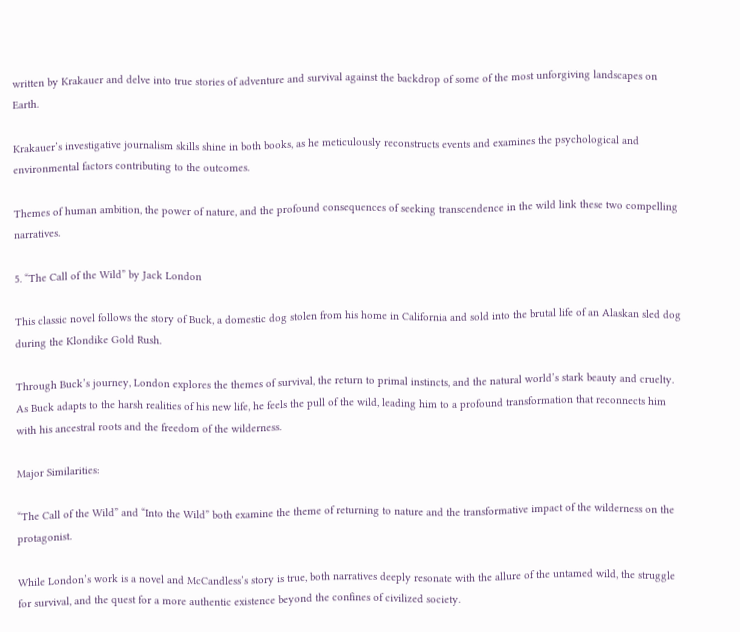written by Krakauer and delve into true stories of adventure and survival against the backdrop of some of the most unforgiving landscapes on Earth.

Krakauer’s investigative journalism skills shine in both books, as he meticulously reconstructs events and examines the psychological and environmental factors contributing to the outcomes.

Themes of human ambition, the power of nature, and the profound consequences of seeking transcendence in the wild link these two compelling narratives.

5. “The Call of the Wild” by Jack London

This classic novel follows the story of Buck, a domestic dog stolen from his home in California and sold into the brutal life of an Alaskan sled dog during the Klondike Gold Rush.

Through Buck’s journey, London explores the themes of survival, the return to primal instincts, and the natural world’s stark beauty and cruelty. As Buck adapts to the harsh realities of his new life, he feels the pull of the wild, leading him to a profound transformation that reconnects him with his ancestral roots and the freedom of the wilderness.

Major Similarities:

“The Call of the Wild” and “Into the Wild” both examine the theme of returning to nature and the transformative impact of the wilderness on the protagonist.

While London’s work is a novel and McCandless’s story is true, both narratives deeply resonate with the allure of the untamed wild, the struggle for survival, and the quest for a more authentic existence beyond the confines of civilized society.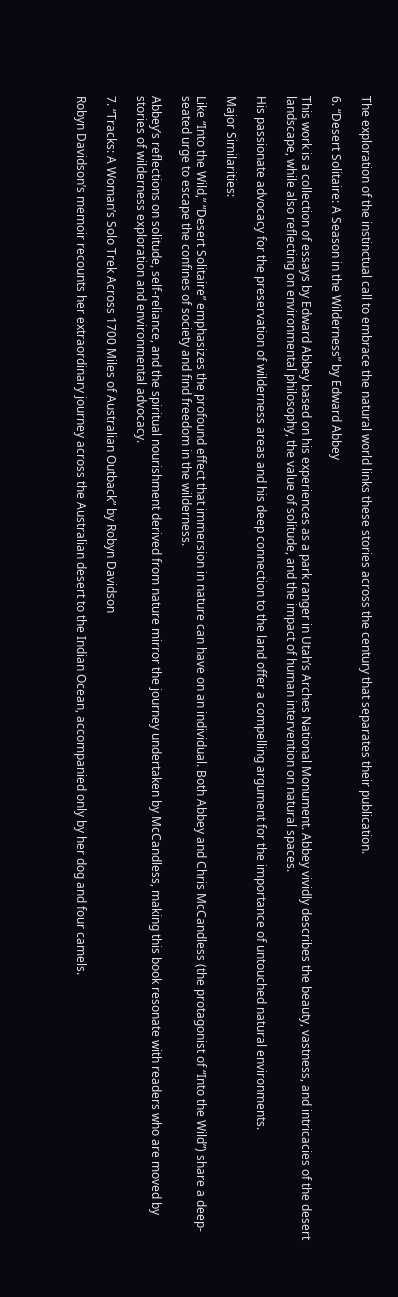The exploration of the instinctual call to embrace the natural world links these stories across the century that separates their publication.

6. “Desert Solitaire: A Season in the Wilderness” by Edward Abbey

This work is a collection of essays by Edward Abbey based on his experiences as a park ranger in Utah’s Arches National Monument. Abbey vividly describes the beauty, vastness, and intricacies of the desert landscape, while also reflecting on environmental philosophy, the value of solitude, and the impact of human intervention on natural spaces.

His passionate advocacy for the preservation of wilderness areas and his deep connection to the land offer a compelling argument for the importance of untouched natural environments.

Major Similarities:

Like “Into the Wild,” “Desert Solitaire” emphasizes the profound effect that immersion in nature can have on an individual. Both Abbey and Chris McCandless (the protagonist of “Into the Wild”) share a deep-seated urge to escape the confines of society and find freedom in the wilderness.

Abbey’s reflections on solitude, self-reliance, and the spiritual nourishment derived from nature mirror the journey undertaken by McCandless, making this book resonate with readers who are moved by stories of wilderness exploration and environmental advocacy.

7. “Tracks: A Woman’s Solo Trek Across 1700 Miles of Australian Outback” by Robyn Davidson

Robyn Davidson’s memoir recounts her extraordinary journey across the Australian desert to the Indian Ocean, accompanied only by her dog and four camels.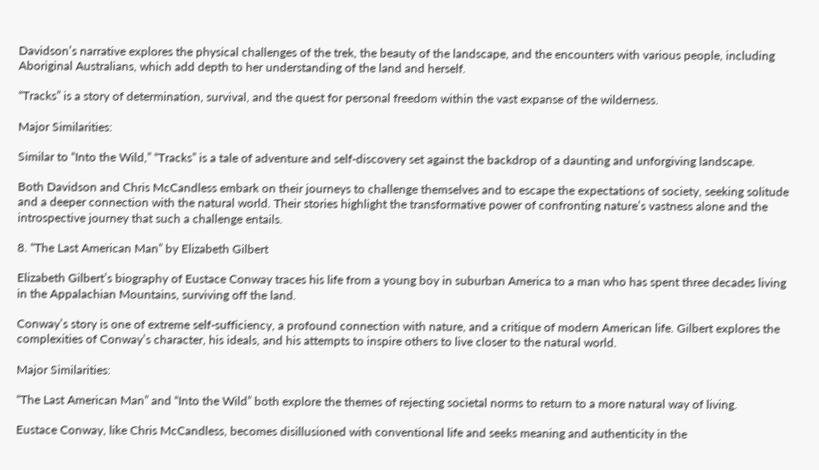Davidson’s narrative explores the physical challenges of the trek, the beauty of the landscape, and the encounters with various people, including Aboriginal Australians, which add depth to her understanding of the land and herself.

“Tracks” is a story of determination, survival, and the quest for personal freedom within the vast expanse of the wilderness.

Major Similarities:

Similar to “Into the Wild,” “Tracks” is a tale of adventure and self-discovery set against the backdrop of a daunting and unforgiving landscape.

Both Davidson and Chris McCandless embark on their journeys to challenge themselves and to escape the expectations of society, seeking solitude and a deeper connection with the natural world. Their stories highlight the transformative power of confronting nature’s vastness alone and the introspective journey that such a challenge entails.

8. “The Last American Man” by Elizabeth Gilbert

Elizabeth Gilbert’s biography of Eustace Conway traces his life from a young boy in suburban America to a man who has spent three decades living in the Appalachian Mountains, surviving off the land.

Conway’s story is one of extreme self-sufficiency, a profound connection with nature, and a critique of modern American life. Gilbert explores the complexities of Conway’s character, his ideals, and his attempts to inspire others to live closer to the natural world.

Major Similarities:

“The Last American Man” and “Into the Wild” both explore the themes of rejecting societal norms to return to a more natural way of living.

Eustace Conway, like Chris McCandless, becomes disillusioned with conventional life and seeks meaning and authenticity in the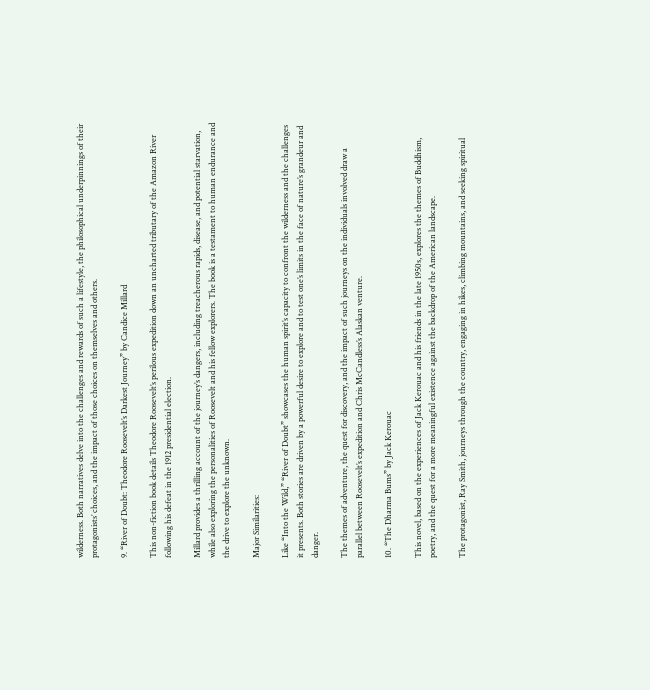wilderness. Both narratives delve into the challenges and rewards of such a lifestyle, the philosophical underpinnings of their protagonists’ choices, and the impact of those choices on themselves and others.

9. “River of Doubt: Theodore Roosevelt’s Darkest Journey” by Candice Millard

This non-fiction book details Theodore Roosevelt’s perilous expedition down an uncharted tributary of the Amazon River following his defeat in the 1912 presidential election.

Millard provides a thrilling account of the journey’s dangers, including treacherous rapids, disease, and potential starvation, while also exploring the personalities of Roosevelt and his fellow explorers. The book is a testament to human endurance and the drive to explore the unknown.

Major Similarities:

Like “Into the Wild,” “River of Doubt” showcases the human spirit’s capacity to confront the wilderness and the challenges it presents. Both stories are driven by a powerful desire to explore and to test one’s limits in the face of nature’s grandeur and danger.

The themes of adventure, the quest for discovery, and the impact of such journeys on the individuals involved draw a parallel between Roosevelt’s expedition and Chris McCandless’s Alaskan venture.

10. “The Dharma Bums” by Jack Kerouac

This novel, based on the experiences of Jack Kerouac and his friends in the late 1950s, explores the themes of Buddhism, poetry, and the quest for a more meaningful existence against the backdrop of the American landscape.

The protagonist, Ray Smith, journeys through the country, engaging in hikes, climbing mountains, and seeking spiritual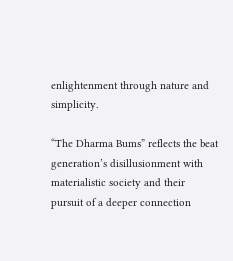enlightenment through nature and simplicity.

“The Dharma Bums” reflects the beat generation’s disillusionment with materialistic society and their pursuit of a deeper connection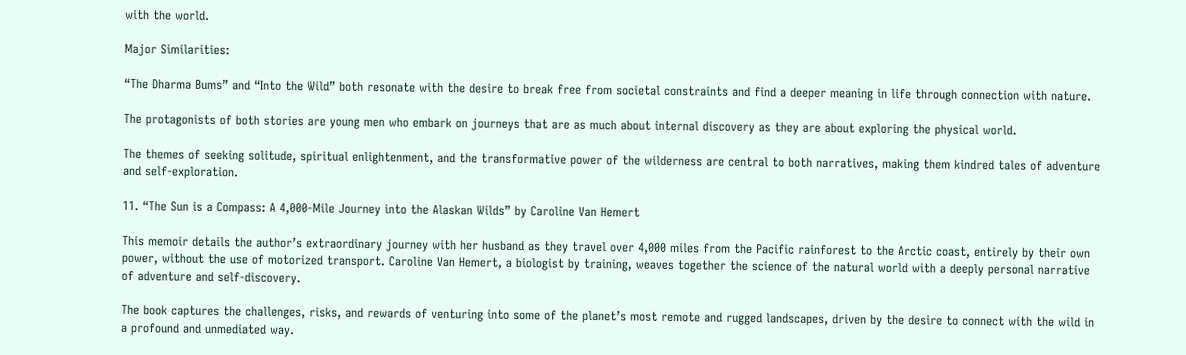with the world.

Major Similarities:

“The Dharma Bums” and “Into the Wild” both resonate with the desire to break free from societal constraints and find a deeper meaning in life through connection with nature.

The protagonists of both stories are young men who embark on journeys that are as much about internal discovery as they are about exploring the physical world.

The themes of seeking solitude, spiritual enlightenment, and the transformative power of the wilderness are central to both narratives, making them kindred tales of adventure and self-exploration.

11. “The Sun is a Compass: A 4,000-Mile Journey into the Alaskan Wilds” by Caroline Van Hemert

This memoir details the author’s extraordinary journey with her husband as they travel over 4,000 miles from the Pacific rainforest to the Arctic coast, entirely by their own power, without the use of motorized transport. Caroline Van Hemert, a biologist by training, weaves together the science of the natural world with a deeply personal narrative of adventure and self-discovery.

The book captures the challenges, risks, and rewards of venturing into some of the planet’s most remote and rugged landscapes, driven by the desire to connect with the wild in a profound and unmediated way.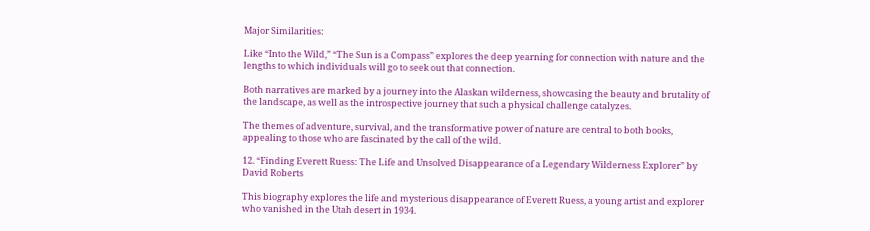Major Similarities:

Like “Into the Wild,” “The Sun is a Compass” explores the deep yearning for connection with nature and the lengths to which individuals will go to seek out that connection.

Both narratives are marked by a journey into the Alaskan wilderness, showcasing the beauty and brutality of the landscape, as well as the introspective journey that such a physical challenge catalyzes.

The themes of adventure, survival, and the transformative power of nature are central to both books, appealing to those who are fascinated by the call of the wild.

12. “Finding Everett Ruess: The Life and Unsolved Disappearance of a Legendary Wilderness Explorer” by David Roberts

This biography explores the life and mysterious disappearance of Everett Ruess, a young artist and explorer who vanished in the Utah desert in 1934.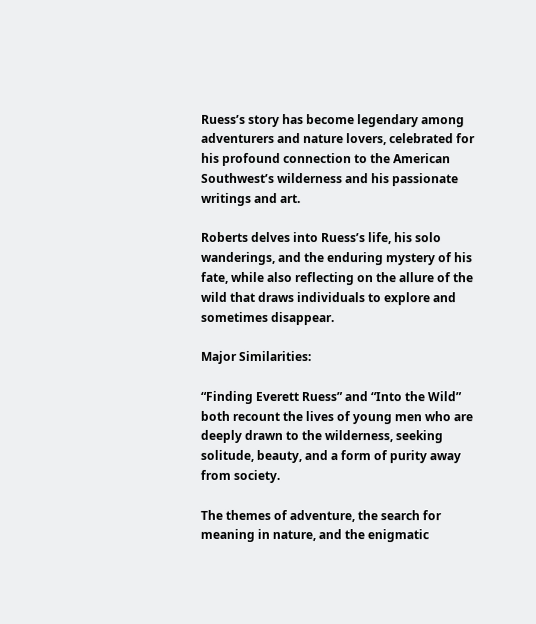Ruess’s story has become legendary among adventurers and nature lovers, celebrated for his profound connection to the American Southwest’s wilderness and his passionate writings and art.

Roberts delves into Ruess’s life, his solo wanderings, and the enduring mystery of his fate, while also reflecting on the allure of the wild that draws individuals to explore and sometimes disappear.

Major Similarities:

“Finding Everett Ruess” and “Into the Wild” both recount the lives of young men who are deeply drawn to the wilderness, seeking solitude, beauty, and a form of purity away from society.

The themes of adventure, the search for meaning in nature, and the enigmatic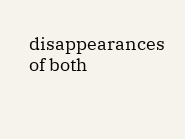disappearances of both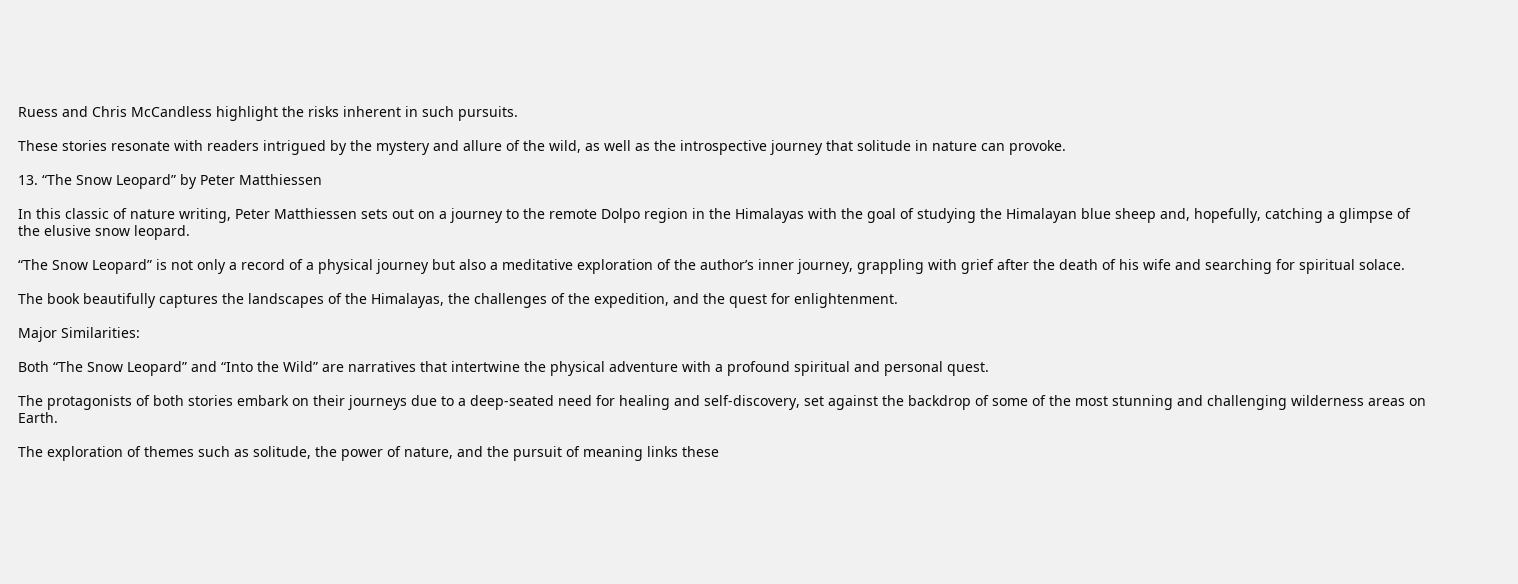Ruess and Chris McCandless highlight the risks inherent in such pursuits.

These stories resonate with readers intrigued by the mystery and allure of the wild, as well as the introspective journey that solitude in nature can provoke.

13. “The Snow Leopard” by Peter Matthiessen

In this classic of nature writing, Peter Matthiessen sets out on a journey to the remote Dolpo region in the Himalayas with the goal of studying the Himalayan blue sheep and, hopefully, catching a glimpse of the elusive snow leopard.

“The Snow Leopard” is not only a record of a physical journey but also a meditative exploration of the author’s inner journey, grappling with grief after the death of his wife and searching for spiritual solace.

The book beautifully captures the landscapes of the Himalayas, the challenges of the expedition, and the quest for enlightenment.

Major Similarities:

Both “The Snow Leopard” and “Into the Wild” are narratives that intertwine the physical adventure with a profound spiritual and personal quest.

The protagonists of both stories embark on their journeys due to a deep-seated need for healing and self-discovery, set against the backdrop of some of the most stunning and challenging wilderness areas on Earth.

The exploration of themes such as solitude, the power of nature, and the pursuit of meaning links these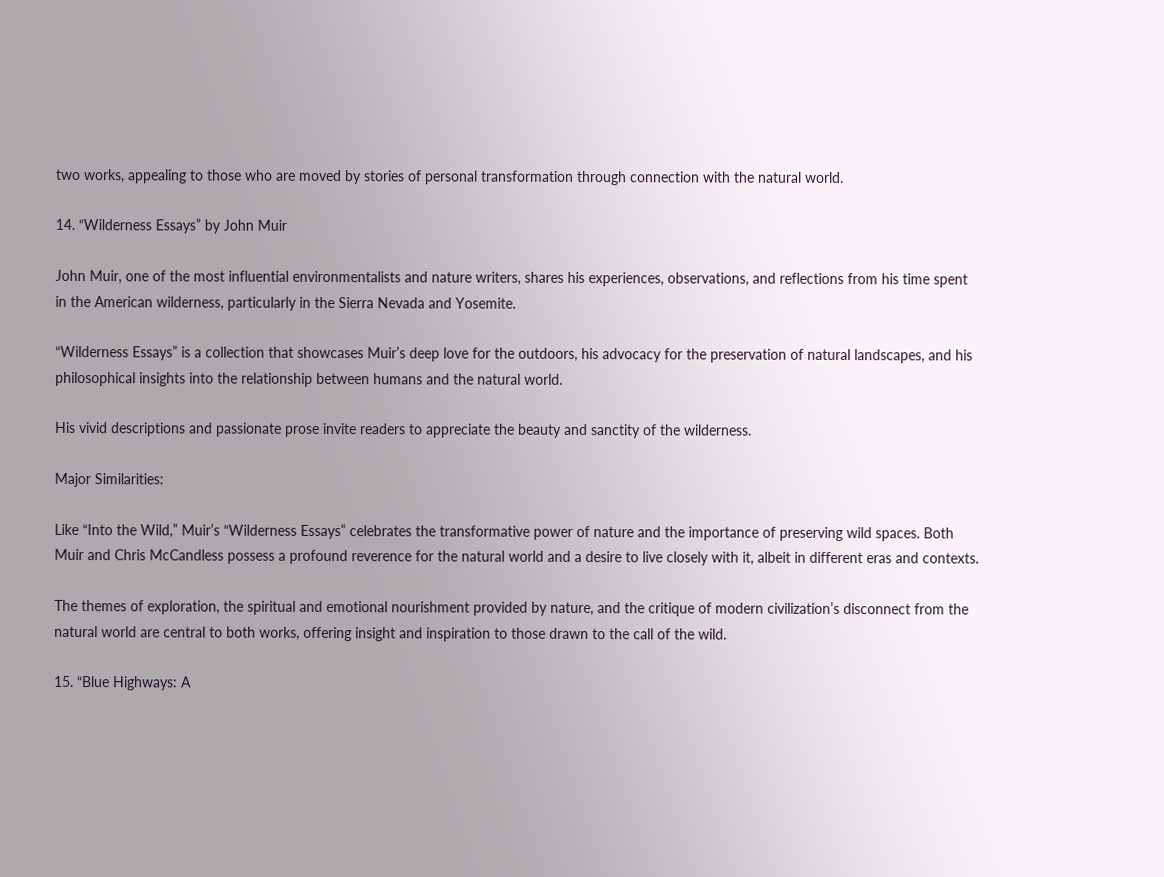two works, appealing to those who are moved by stories of personal transformation through connection with the natural world.

14. “Wilderness Essays” by John Muir

John Muir, one of the most influential environmentalists and nature writers, shares his experiences, observations, and reflections from his time spent in the American wilderness, particularly in the Sierra Nevada and Yosemite.

“Wilderness Essays” is a collection that showcases Muir’s deep love for the outdoors, his advocacy for the preservation of natural landscapes, and his philosophical insights into the relationship between humans and the natural world.

His vivid descriptions and passionate prose invite readers to appreciate the beauty and sanctity of the wilderness.

Major Similarities:

Like “Into the Wild,” Muir’s “Wilderness Essays” celebrates the transformative power of nature and the importance of preserving wild spaces. Both Muir and Chris McCandless possess a profound reverence for the natural world and a desire to live closely with it, albeit in different eras and contexts.

The themes of exploration, the spiritual and emotional nourishment provided by nature, and the critique of modern civilization’s disconnect from the natural world are central to both works, offering insight and inspiration to those drawn to the call of the wild.

15. “Blue Highways: A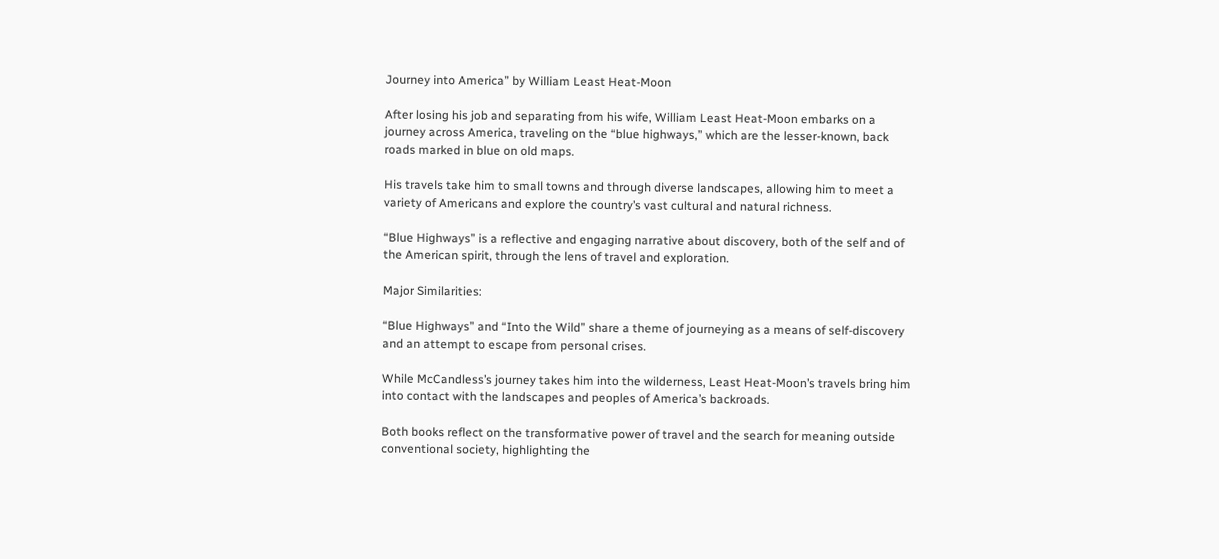Journey into America” by William Least Heat-Moon

After losing his job and separating from his wife, William Least Heat-Moon embarks on a journey across America, traveling on the “blue highways,” which are the lesser-known, back roads marked in blue on old maps.

His travels take him to small towns and through diverse landscapes, allowing him to meet a variety of Americans and explore the country’s vast cultural and natural richness.

“Blue Highways” is a reflective and engaging narrative about discovery, both of the self and of the American spirit, through the lens of travel and exploration.

Major Similarities:

“Blue Highways” and “Into the Wild” share a theme of journeying as a means of self-discovery and an attempt to escape from personal crises.

While McCandless’s journey takes him into the wilderness, Least Heat-Moon’s travels bring him into contact with the landscapes and peoples of America’s backroads.

Both books reflect on the transformative power of travel and the search for meaning outside conventional society, highlighting the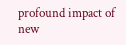profound impact of new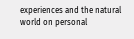experiences and the natural world on personal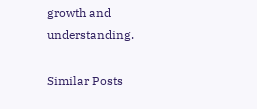growth and understanding.

Similar Posts